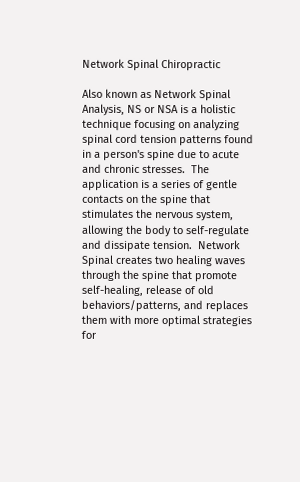Network Spinal Chiropractic

Also known as Network Spinal Analysis, NS or NSA is a holistic technique focusing on analyzing spinal cord tension patterns found in a person's spine due to acute and chronic stresses.  The application is a series of gentle contacts on the spine that stimulates the nervous system, allowing the body to self-regulate and dissipate tension.  Network Spinal creates two healing waves through the spine that promote self-healing, release of old behaviors/patterns, and replaces them with more optimal strategies for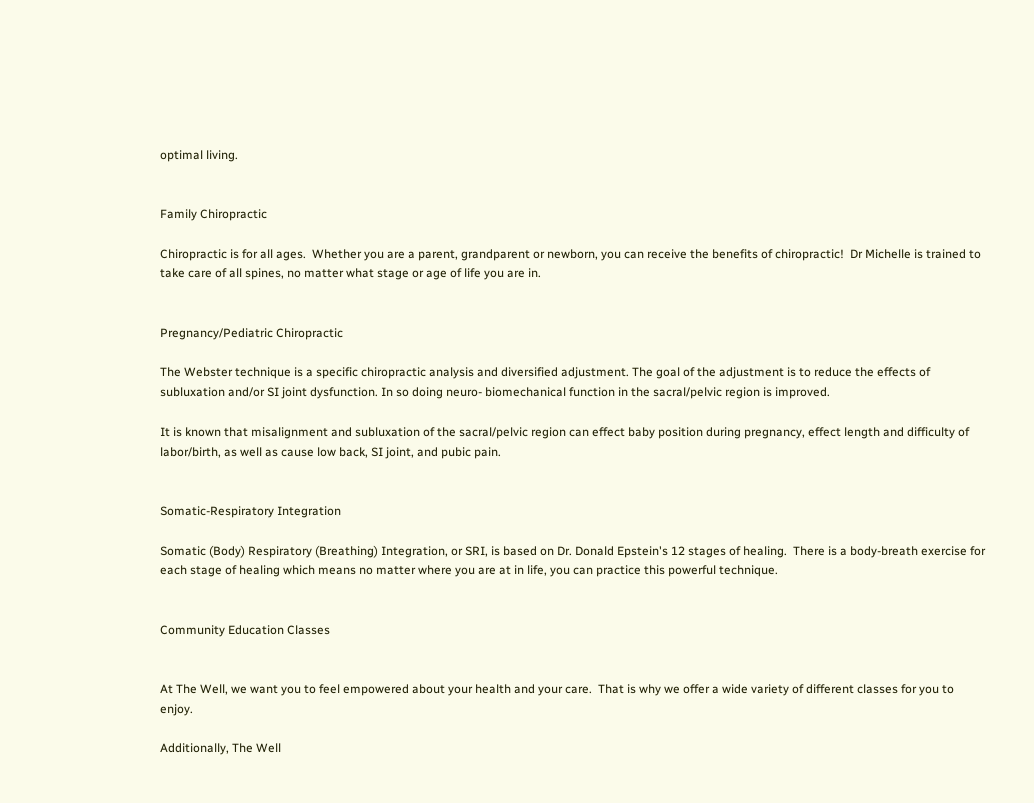optimal living.


Family Chiropractic

Chiropractic is for all ages.  Whether you are a parent, grandparent or newborn, you can receive the benefits of chiropractic!  Dr Michelle is trained to take care of all spines, no matter what stage or age of life you are in.


Pregnancy/Pediatric Chiropractic

The Webster technique is a specific chiropractic analysis and diversified adjustment. The goal of the adjustment is to reduce the effects of subluxation and/or SI joint dysfunction. In so doing neuro- biomechanical function in the sacral/pelvic region is improved.

It is known that misalignment and subluxation of the sacral/pelvic region can effect baby position during pregnancy, effect length and difficulty of labor/birth, as well as cause low back, SI joint, and pubic pain.


Somatic-Respiratory Integration

Somatic (Body) Respiratory (Breathing) Integration, or SRI, is based on Dr. Donald Epstein's 12 stages of healing.  There is a body-breath exercise for each stage of healing which means no matter where you are at in life, you can practice this powerful technique.


Community Education Classes


At The Well, we want you to feel empowered about your health and your care.  That is why we offer a wide variety of different classes for you to enjoy.

Additionally, The Well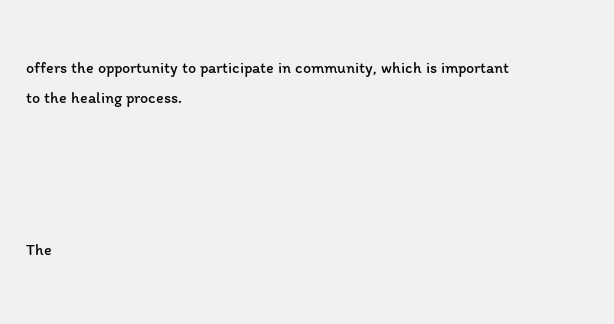offers the opportunity to participate in community, which is important to the healing process.




The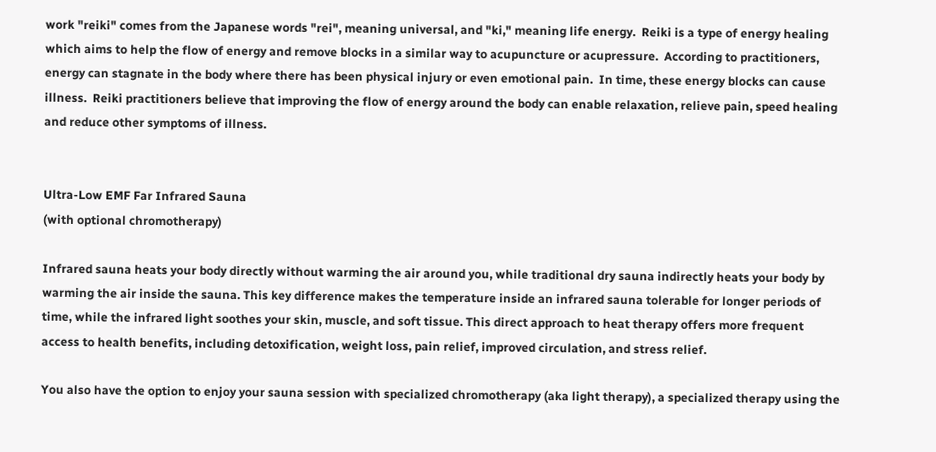work "reiki" comes from the Japanese words "rei", meaning universal, and "ki," meaning life energy.  Reiki is a type of energy healing which aims to help the flow of energy and remove blocks in a similar way to acupuncture or acupressure.  According to practitioners, energy can stagnate in the body where there has been physical injury or even emotional pain.  In time, these energy blocks can cause illness.  Reiki practitioners believe that improving the flow of energy around the body can enable relaxation, relieve pain, speed healing and reduce other symptoms of illness.


Ultra-Low EMF Far Infrared Sauna
(with optional chromotherapy)

Infrared sauna heats your body directly without warming the air around you, while traditional dry sauna indirectly heats your body by warming the air inside the sauna. This key difference makes the temperature inside an infrared sauna tolerable for longer periods of time, while the infrared light soothes your skin, muscle, and soft tissue. This direct approach to heat therapy offers more frequent access to health benefits, including detoxification, weight loss, pain relief, improved circulation, and stress relief.

You also have the option to enjoy your sauna session with specialized chromotherapy (aka light therapy), a specialized therapy using the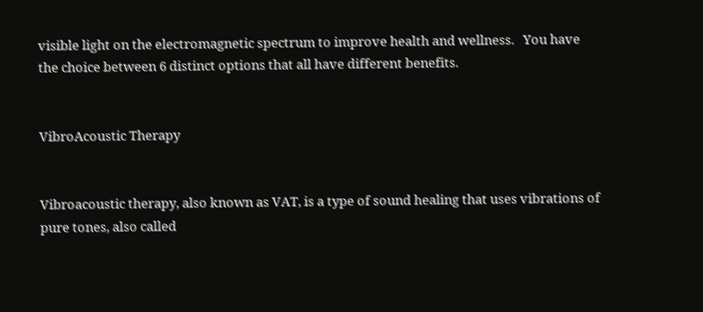visible light on the electromagnetic spectrum to improve health and wellness.   You have the choice between 6 distinct options that all have different benefits.


VibroAcoustic Therapy


Vibroacoustic therapy, also known as VAT, is a type of sound healing that uses vibrations of pure tones, also called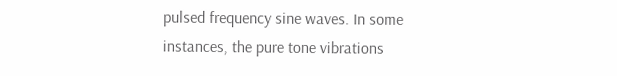pulsed frequency sine waves. In some instances, the pure tone vibrations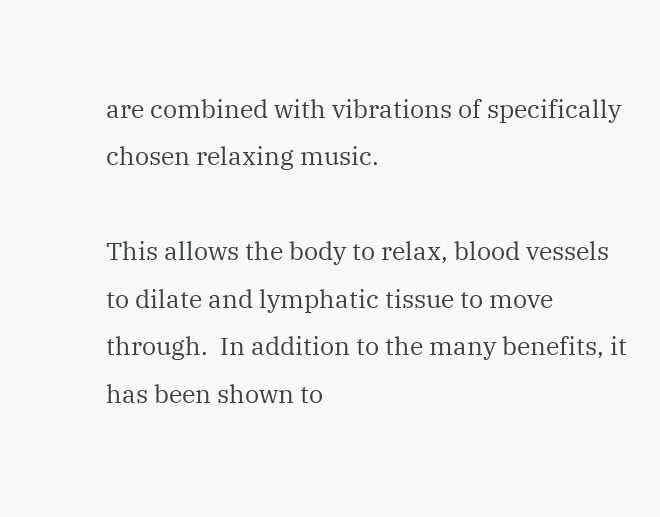are combined with vibrations of specifically chosen relaxing music.

This allows the body to relax, blood vessels to dilate and lymphatic tissue to move through.  In addition to the many benefits, it has been shown to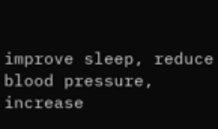improve sleep, reduce blood pressure, increase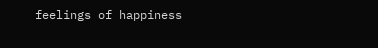feelings of happiness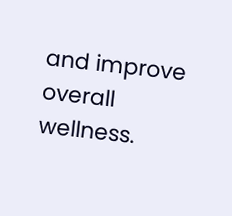and improve overall wellness.